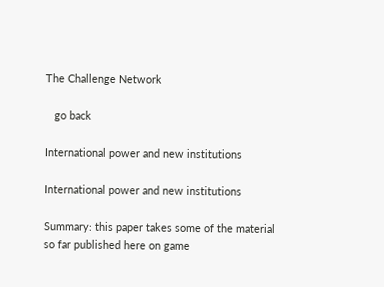The Challenge Network

   go back

International power and new institutions

International power and new institutions

Summary: this paper takes some of the material so far published here on game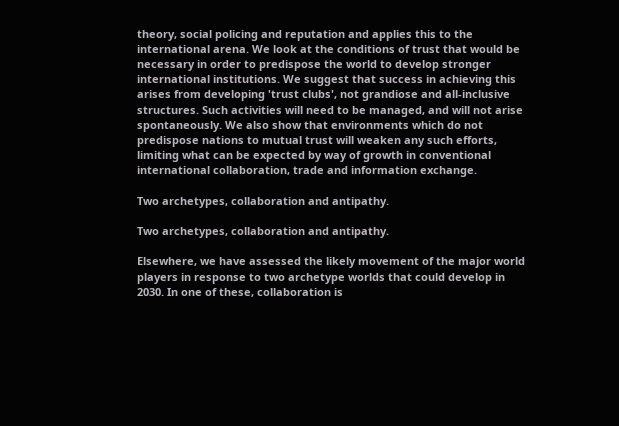theory, social policing and reputation and applies this to the international arena. We look at the conditions of trust that would be necessary in order to predispose the world to develop stronger international institutions. We suggest that success in achieving this arises from developing 'trust clubs', not grandiose and all-inclusive structures. Such activities will need to be managed, and will not arise spontaneously. We also show that environments which do not predispose nations to mutual trust will weaken any such efforts, limiting what can be expected by way of growth in conventional international collaboration, trade and information exchange.

Two archetypes, collaboration and antipathy.

Two archetypes, collaboration and antipathy.

Elsewhere, we have assessed the likely movement of the major world players in response to two archetype worlds that could develop in 2030. In one of these, collaboration is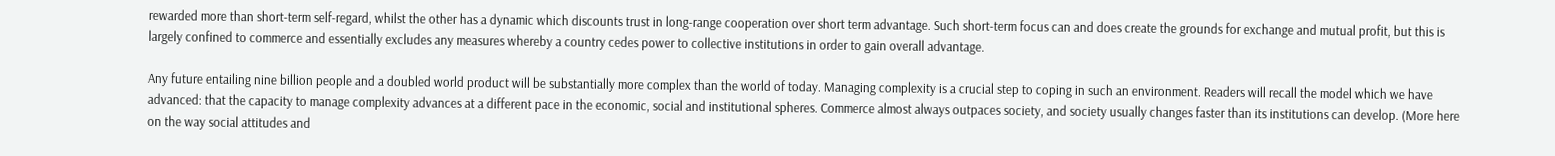rewarded more than short-term self-regard, whilst the other has a dynamic which discounts trust in long-range cooperation over short term advantage. Such short-term focus can and does create the grounds for exchange and mutual profit, but this is largely confined to commerce and essentially excludes any measures whereby a country cedes power to collective institutions in order to gain overall advantage.

Any future entailing nine billion people and a doubled world product will be substantially more complex than the world of today. Managing complexity is a crucial step to coping in such an environment. Readers will recall the model which we have advanced: that the capacity to manage complexity advances at a different pace in the economic, social and institutional spheres. Commerce almost always outpaces society, and society usually changes faster than its institutions can develop. (More here on the way social attitudes and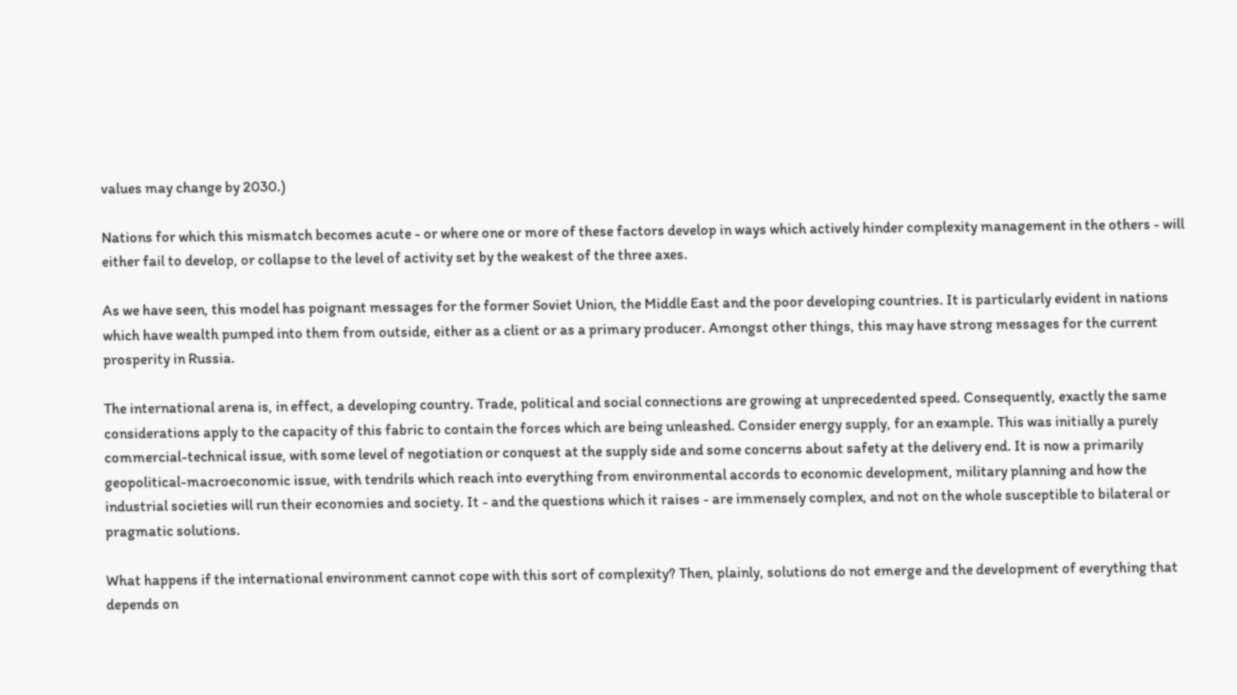values may change by 2030.)

Nations for which this mismatch becomes acute - or where one or more of these factors develop in ways which actively hinder complexity management in the others - will either fail to develop, or collapse to the level of activity set by the weakest of the three axes.

As we have seen, this model has poignant messages for the former Soviet Union, the Middle East and the poor developing countries. It is particularly evident in nations which have wealth pumped into them from outside, either as a client or as a primary producer. Amongst other things, this may have strong messages for the current prosperity in Russia.

The international arena is, in effect, a developing country. Trade, political and social connections are growing at unprecedented speed. Consequently, exactly the same considerations apply to the capacity of this fabric to contain the forces which are being unleashed. Consider energy supply, for an example. This was initially a purely commercial-technical issue, with some level of negotiation or conquest at the supply side and some concerns about safety at the delivery end. It is now a primarily geopolitical-macroeconomic issue, with tendrils which reach into everything from environmental accords to economic development, military planning and how the industrial societies will run their economies and society. It - and the questions which it raises - are immensely complex, and not on the whole susceptible to bilateral or pragmatic solutions.

What happens if the international environment cannot cope with this sort of complexity? Then, plainly, solutions do not emerge and the development of everything that depends on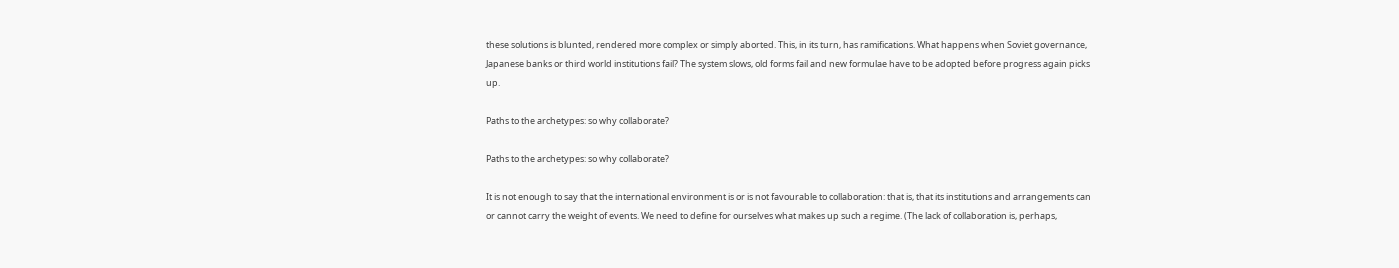these solutions is blunted, rendered more complex or simply aborted. This, in its turn, has ramifications. What happens when Soviet governance, Japanese banks or third world institutions fail? The system slows, old forms fail and new formulae have to be adopted before progress again picks up.

Paths to the archetypes: so why collaborate?

Paths to the archetypes: so why collaborate?

It is not enough to say that the international environment is or is not favourable to collaboration: that is, that its institutions and arrangements can or cannot carry the weight of events. We need to define for ourselves what makes up such a regime. (The lack of collaboration is, perhaps,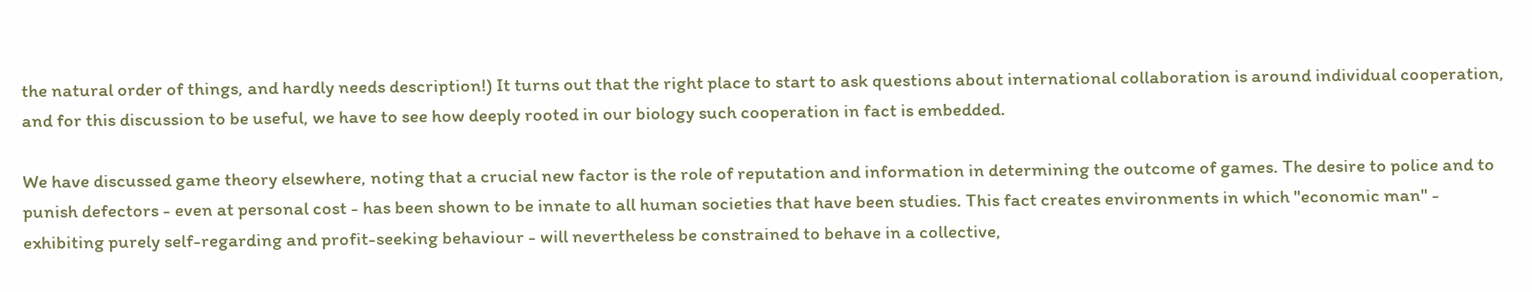the natural order of things, and hardly needs description!) It turns out that the right place to start to ask questions about international collaboration is around individual cooperation, and for this discussion to be useful, we have to see how deeply rooted in our biology such cooperation in fact is embedded.

We have discussed game theory elsewhere, noting that a crucial new factor is the role of reputation and information in determining the outcome of games. The desire to police and to punish defectors - even at personal cost - has been shown to be innate to all human societies that have been studies. This fact creates environments in which "economic man" - exhibiting purely self-regarding and profit-seeking behaviour - will nevertheless be constrained to behave in a collective,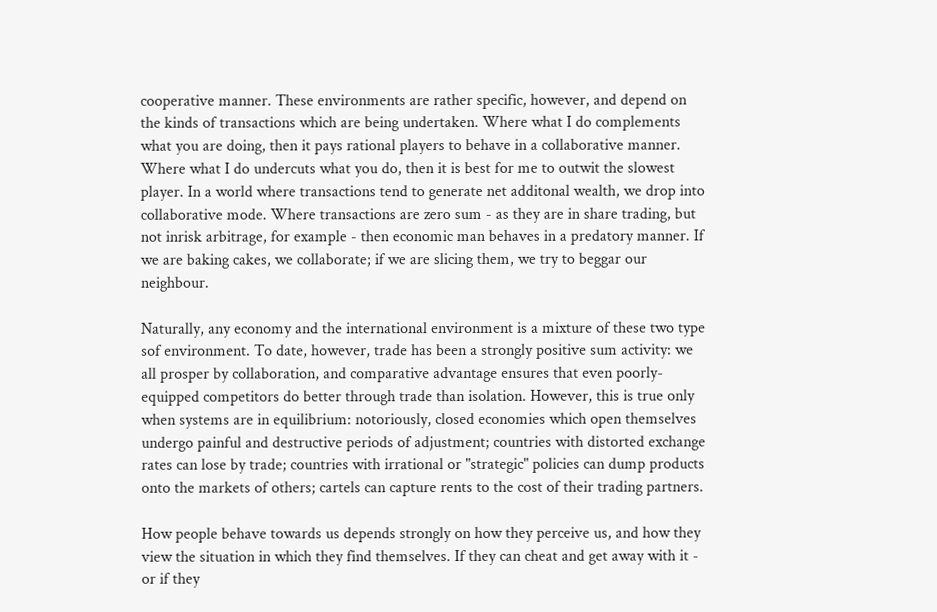cooperative manner. These environments are rather specific, however, and depend on the kinds of transactions which are being undertaken. Where what I do complements what you are doing, then it pays rational players to behave in a collaborative manner. Where what I do undercuts what you do, then it is best for me to outwit the slowest player. In a world where transactions tend to generate net additonal wealth, we drop into collaborative mode. Where transactions are zero sum - as they are in share trading, but not inrisk arbitrage, for example - then economic man behaves in a predatory manner. If we are baking cakes, we collaborate; if we are slicing them, we try to beggar our neighbour.

Naturally, any economy and the international environment is a mixture of these two type sof environment. To date, however, trade has been a strongly positive sum activity: we all prosper by collaboration, and comparative advantage ensures that even poorly-equipped competitors do better through trade than isolation. However, this is true only when systems are in equilibrium: notoriously, closed economies which open themselves undergo painful and destructive periods of adjustment; countries with distorted exchange rates can lose by trade; countries with irrational or "strategic" policies can dump products onto the markets of others; cartels can capture rents to the cost of their trading partners.

How people behave towards us depends strongly on how they perceive us, and how they view the situation in which they find themselves. If they can cheat and get away with it - or if they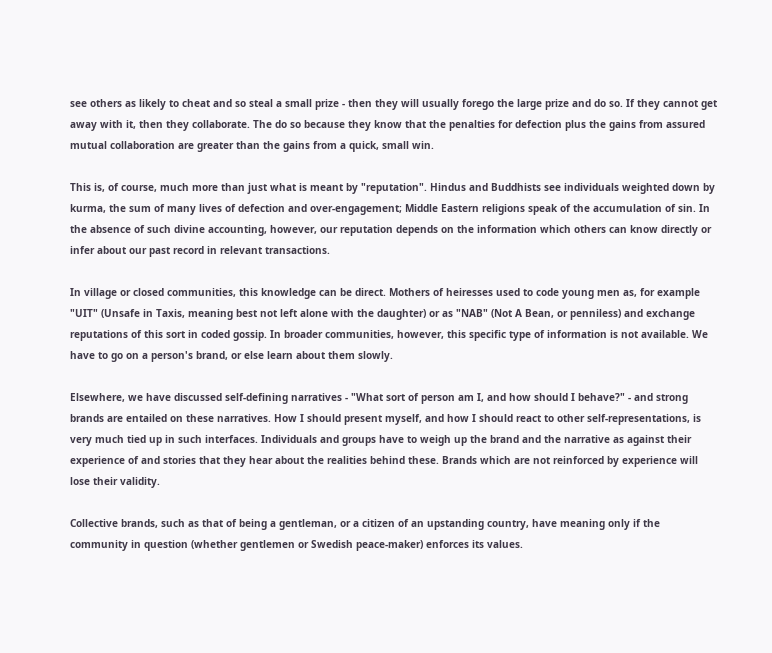see others as likely to cheat and so steal a small prize - then they will usually forego the large prize and do so. If they cannot get away with it, then they collaborate. The do so because they know that the penalties for defection plus the gains from assured mutual collaboration are greater than the gains from a quick, small win.

This is, of course, much more than just what is meant by "reputation". Hindus and Buddhists see individuals weighted down by kurma, the sum of many lives of defection and over-engagement; Middle Eastern religions speak of the accumulation of sin. In the absence of such divine accounting, however, our reputation depends on the information which others can know directly or infer about our past record in relevant transactions.

In village or closed communities, this knowledge can be direct. Mothers of heiresses used to code young men as, for example "UIT" (Unsafe in Taxis, meaning best not left alone with the daughter) or as "NAB" (Not A Bean, or penniless) and exchange reputations of this sort in coded gossip. In broader communities, however, this specific type of information is not available. We have to go on a person's brand, or else learn about them slowly.

Elsewhere, we have discussed self-defining narratives - "What sort of person am I, and how should I behave?" - and strong brands are entailed on these narratives. How I should present myself, and how I should react to other self-representations, is very much tied up in such interfaces. Individuals and groups have to weigh up the brand and the narrative as against their experience of and stories that they hear about the realities behind these. Brands which are not reinforced by experience will lose their validity.

Collective brands, such as that of being a gentleman, or a citizen of an upstanding country, have meaning only if the community in question (whether gentlemen or Swedish peace-maker) enforces its values.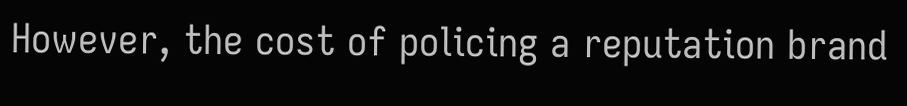However, the cost of policing a reputation brand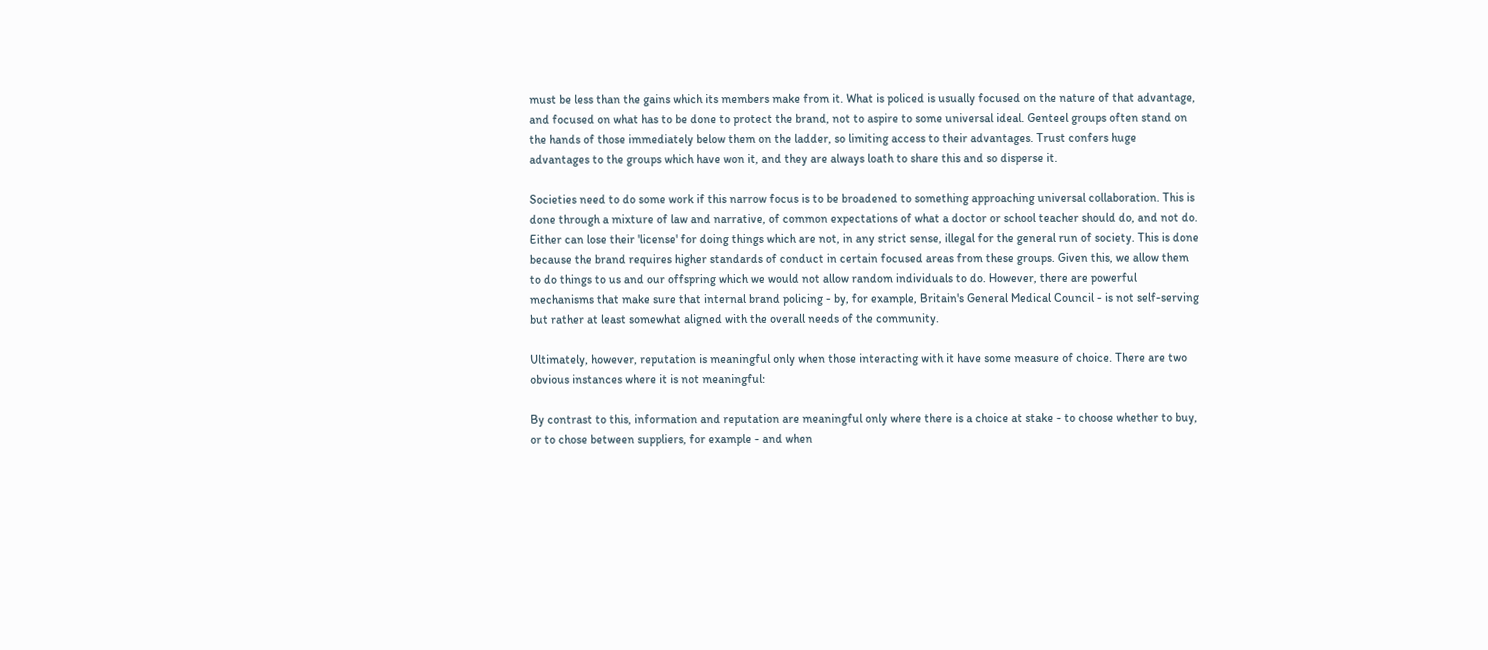must be less than the gains which its members make from it. What is policed is usually focused on the nature of that advantage, and focused on what has to be done to protect the brand, not to aspire to some universal ideal. Genteel groups often stand on the hands of those immediately below them on the ladder, so limiting access to their advantages. Trust confers huge advantages to the groups which have won it, and they are always loath to share this and so disperse it.

Societies need to do some work if this narrow focus is to be broadened to something approaching universal collaboration. This is done through a mixture of law and narrative, of common expectations of what a doctor or school teacher should do, and not do. Either can lose their 'license' for doing things which are not, in any strict sense, illegal for the general run of society. This is done because the brand requires higher standards of conduct in certain focused areas from these groups. Given this, we allow them to do things to us and our offspring which we would not allow random individuals to do. However, there are powerful mechanisms that make sure that internal brand policing - by, for example, Britain's General Medical Council - is not self-serving but rather at least somewhat aligned with the overall needs of the community.

Ultimately, however, reputation is meaningful only when those interacting with it have some measure of choice. There are two obvious instances where it is not meaningful:

By contrast to this, information and reputation are meaningful only where there is a choice at stake - to choose whether to buy, or to chose between suppliers, for example - and when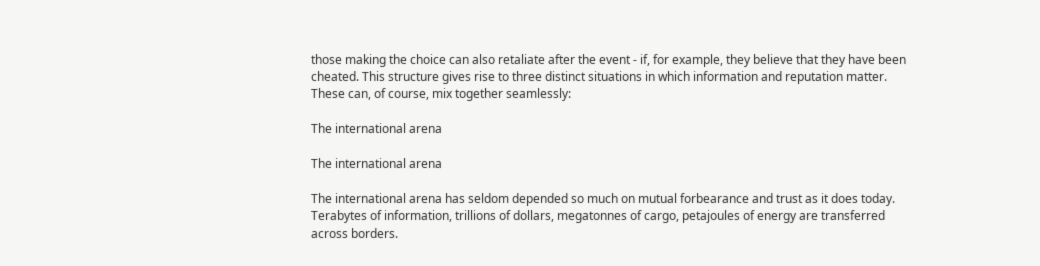those making the choice can also retaliate after the event - if, for example, they believe that they have been cheated. This structure gives rise to three distinct situations in which information and reputation matter. These can, of course, mix together seamlessly:

The international arena

The international arena

The international arena has seldom depended so much on mutual forbearance and trust as it does today. Terabytes of information, trillions of dollars, megatonnes of cargo, petajoules of energy are transferred across borders.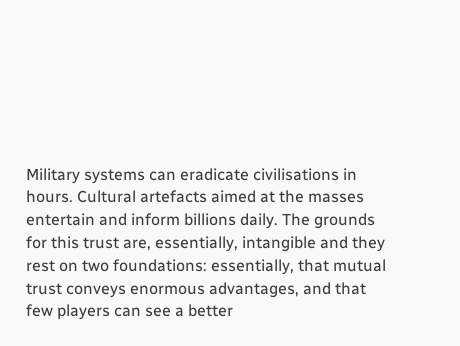Military systems can eradicate civilisations in hours. Cultural artefacts aimed at the masses entertain and inform billions daily. The grounds for this trust are, essentially, intangible and they rest on two foundations: essentially, that mutual trust conveys enormous advantages, and that few players can see a better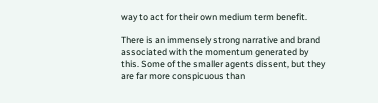way to act for their own medium term benefit.

There is an immensely strong narrative and brand associated with the momentum generated by this. Some of the smaller agents dissent, but they are far more conspicuous than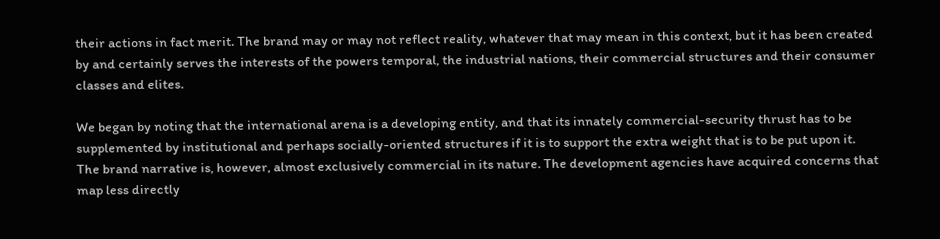their actions in fact merit. The brand may or may not reflect reality, whatever that may mean in this context, but it has been created by and certainly serves the interests of the powers temporal, the industrial nations, their commercial structures and their consumer classes and elites.

We began by noting that the international arena is a developing entity, and that its innately commercial-security thrust has to be supplemented by institutional and perhaps socially-oriented structures if it is to support the extra weight that is to be put upon it. The brand narrative is, however, almost exclusively commercial in its nature. The development agencies have acquired concerns that map less directly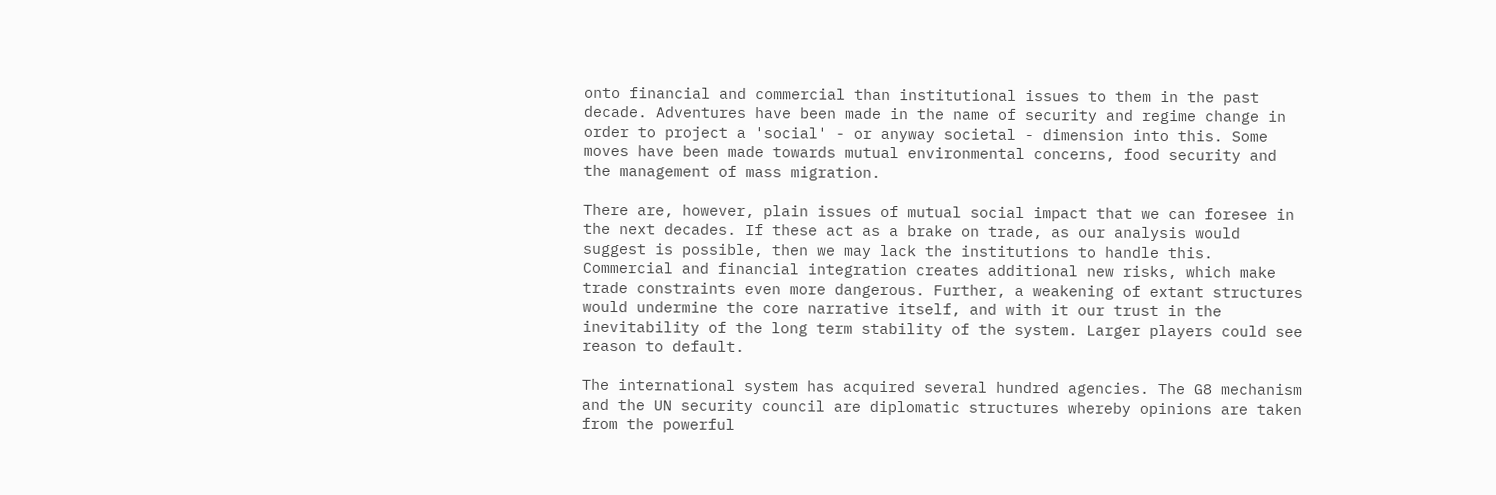onto financial and commercial than institutional issues to them in the past decade. Adventures have been made in the name of security and regime change in order to project a 'social' - or anyway societal - dimension into this. Some moves have been made towards mutual environmental concerns, food security and the management of mass migration.

There are, however, plain issues of mutual social impact that we can foresee in the next decades. If these act as a brake on trade, as our analysis would suggest is possible, then we may lack the institutions to handle this. Commercial and financial integration creates additional new risks, which make trade constraints even more dangerous. Further, a weakening of extant structures would undermine the core narrative itself, and with it our trust in the inevitability of the long term stability of the system. Larger players could see reason to default.

The international system has acquired several hundred agencies. The G8 mechanism and the UN security council are diplomatic structures whereby opinions are taken from the powerful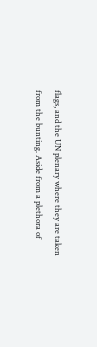flags, and the UN plenary where they are taken from the bunting. Aside from a plethora of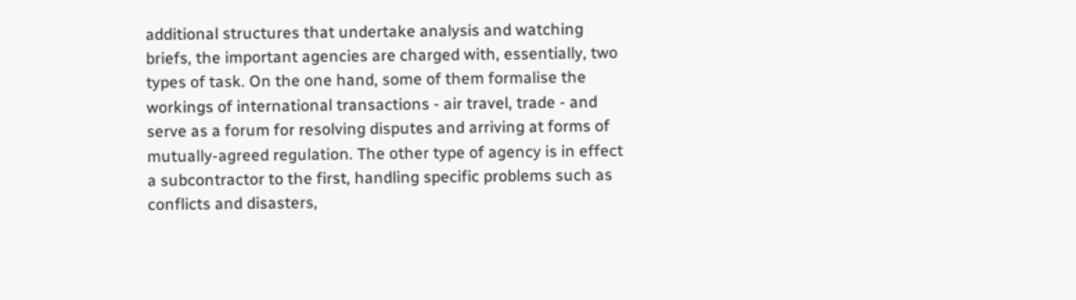additional structures that undertake analysis and watching briefs, the important agencies are charged with, essentially, two types of task. On the one hand, some of them formalise the workings of international transactions - air travel, trade - and serve as a forum for resolving disputes and arriving at forms of mutually-agreed regulation. The other type of agency is in effect a subcontractor to the first, handling specific problems such as conflicts and disasters,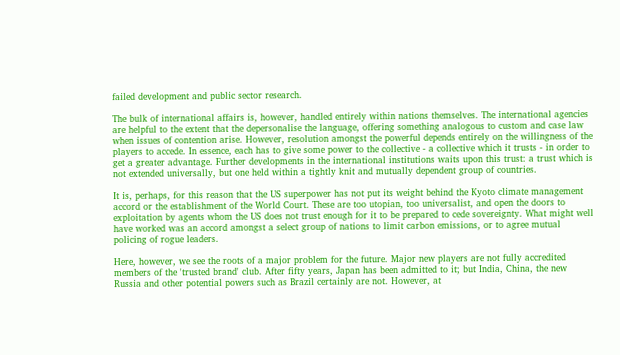failed development and public sector research.

The bulk of international affairs is, however, handled entirely within nations themselves. The international agencies are helpful to the extent that the depersonalise the language, offering something analogous to custom and case law when issues of contention arise. However, resolution amongst the powerful depends entirely on the willingness of the players to accede. In essence, each has to give some power to the collective - a collective which it trusts - in order to get a greater advantage. Further developments in the international institutions waits upon this trust: a trust which is not extended universally, but one held within a tightly knit and mutually dependent group of countries.

It is, perhaps, for this reason that the US superpower has not put its weight behind the Kyoto climate management accord or the establishment of the World Court. These are too utopian, too universalist, and open the doors to exploitation by agents whom the US does not trust enough for it to be prepared to cede sovereignty. What might well have worked was an accord amongst a select group of nations to limit carbon emissions, or to agree mutual policing of rogue leaders.

Here, however, we see the roots of a major problem for the future. Major new players are not fully accredited members of the 'trusted brand' club. After fifty years, Japan has been admitted to it; but India, China, the new Russia and other potential powers such as Brazil certainly are not. However, at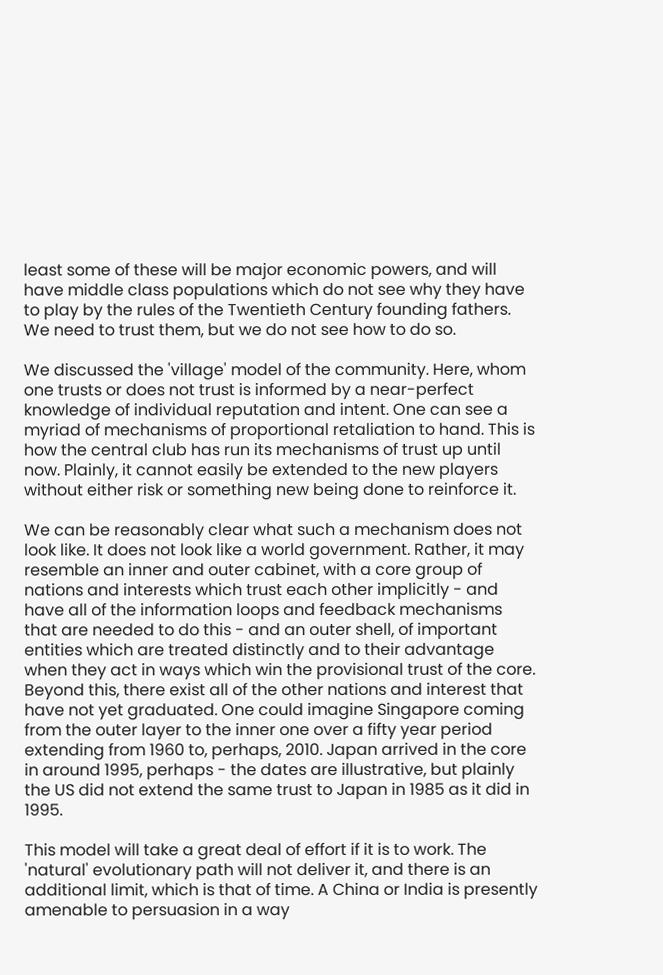least some of these will be major economic powers, and will have middle class populations which do not see why they have to play by the rules of the Twentieth Century founding fathers. We need to trust them, but we do not see how to do so.

We discussed the 'village' model of the community. Here, whom one trusts or does not trust is informed by a near-perfect knowledge of individual reputation and intent. One can see a myriad of mechanisms of proportional retaliation to hand. This is how the central club has run its mechanisms of trust up until now. Plainly, it cannot easily be extended to the new players without either risk or something new being done to reinforce it.

We can be reasonably clear what such a mechanism does not look like. It does not look like a world government. Rather, it may resemble an inner and outer cabinet, with a core group of nations and interests which trust each other implicitly - and have all of the information loops and feedback mechanisms that are needed to do this - and an outer shell, of important entities which are treated distinctly and to their advantage when they act in ways which win the provisional trust of the core. Beyond this, there exist all of the other nations and interest that have not yet graduated. One could imagine Singapore coming from the outer layer to the inner one over a fifty year period extending from 1960 to, perhaps, 2010. Japan arrived in the core in around 1995, perhaps - the dates are illustrative, but plainly the US did not extend the same trust to Japan in 1985 as it did in 1995.

This model will take a great deal of effort if it is to work. The 'natural' evolutionary path will not deliver it, and there is an additional limit, which is that of time. A China or India is presently amenable to persuasion in a way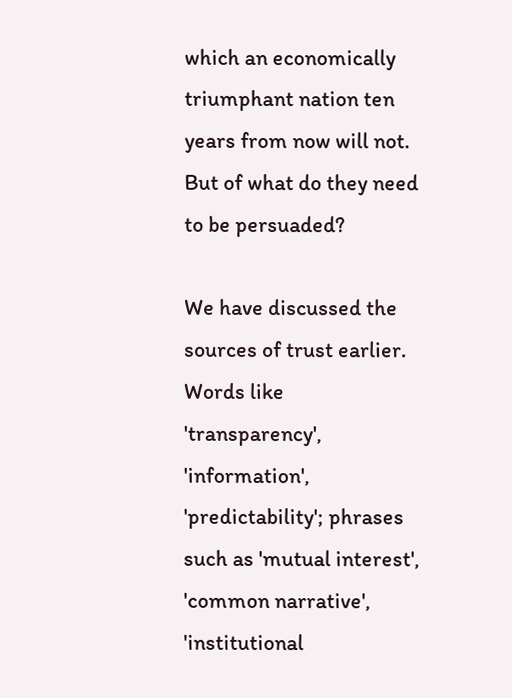which an economically triumphant nation ten years from now will not. But of what do they need to be persuaded?

We have discussed the sources of trust earlier. Words like 'transparency', 'information', 'predictability'; phrases such as 'mutual interest', 'common narrative', 'institutional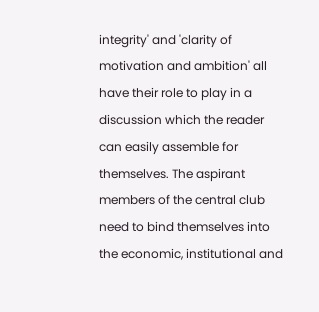integrity' and 'clarity of motivation and ambition' all have their role to play in a discussion which the reader can easily assemble for themselves. The aspirant members of the central club need to bind themselves into the economic, institutional and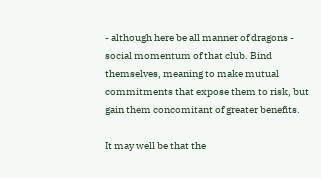- although here be all manner of dragons - social momentum of that club. Bind themselves, meaning to make mutual commitments that expose them to risk, but gain them concomitant of greater benefits.

It may well be that the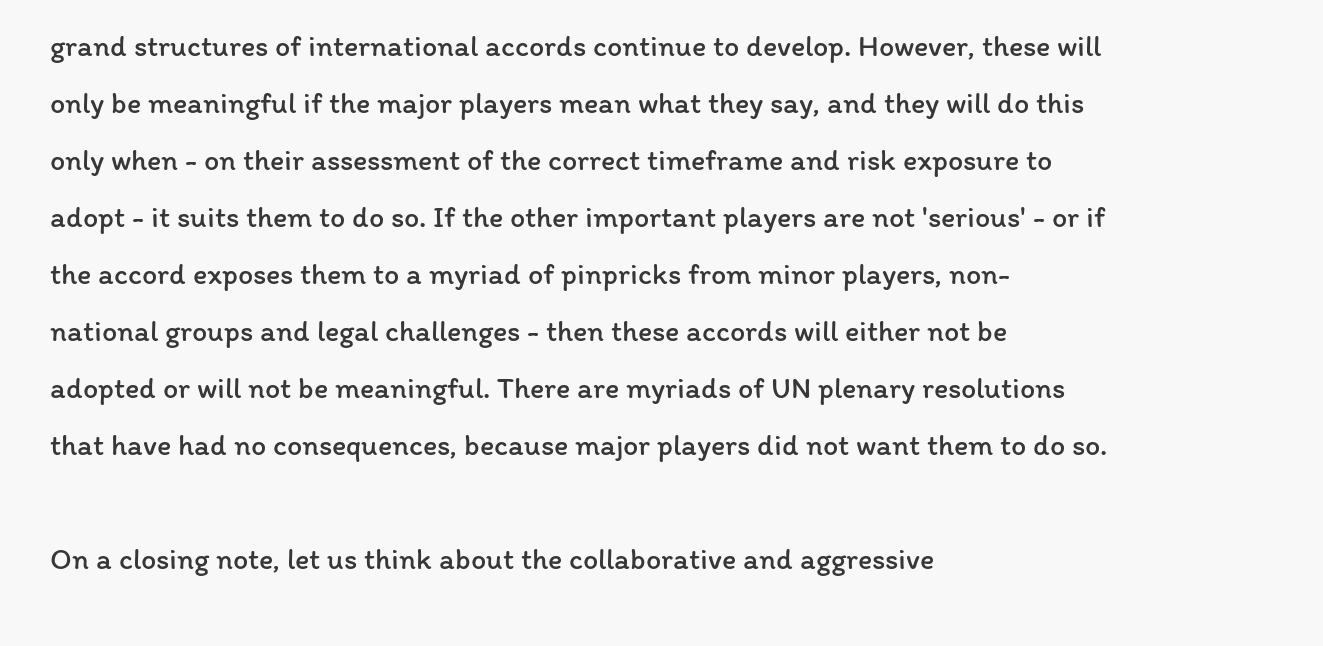grand structures of international accords continue to develop. However, these will only be meaningful if the major players mean what they say, and they will do this only when - on their assessment of the correct timeframe and risk exposure to adopt - it suits them to do so. If the other important players are not 'serious' - or if the accord exposes them to a myriad of pinpricks from minor players, non-national groups and legal challenges - then these accords will either not be adopted or will not be meaningful. There are myriads of UN plenary resolutions that have had no consequences, because major players did not want them to do so.

On a closing note, let us think about the collaborative and aggressive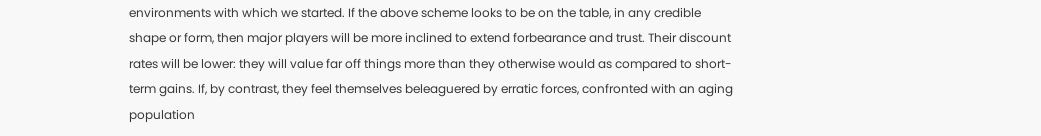environments with which we started. If the above scheme looks to be on the table, in any credible shape or form, then major players will be more inclined to extend forbearance and trust. Their discount rates will be lower: they will value far off things more than they otherwise would as compared to short-term gains. If, by contrast, they feel themselves beleaguered by erratic forces, confronted with an aging population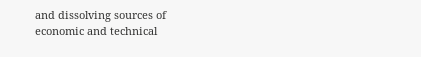and dissolving sources of economic and technical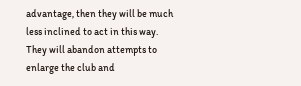advantage, then they will be much less inclined to act in this way. They will abandon attempts to enlarge the club and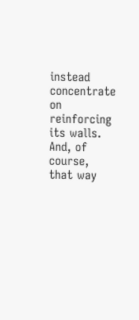instead concentrate on reinforcing its walls. And, of course, that way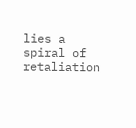lies a spiral of retaliation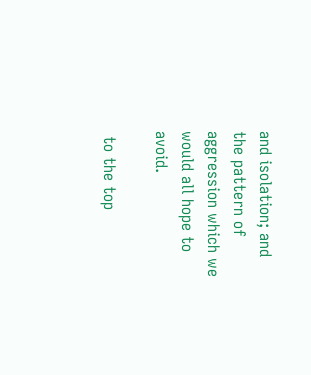and isolation; and the pattern of aggression which we would all hope to avoid.

 to the top